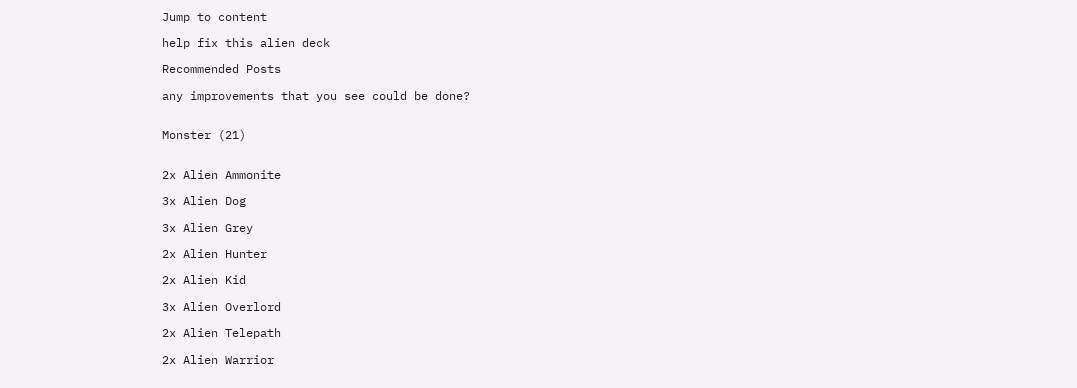Jump to content

help fix this alien deck

Recommended Posts

any improvements that you see could be done?


Monster (21)


2x Alien Ammonite

3x Alien Dog

3x Alien Grey

2x Alien Hunter

2x Alien Kid

3x Alien Overlord

2x Alien Telepath

2x Alien Warrior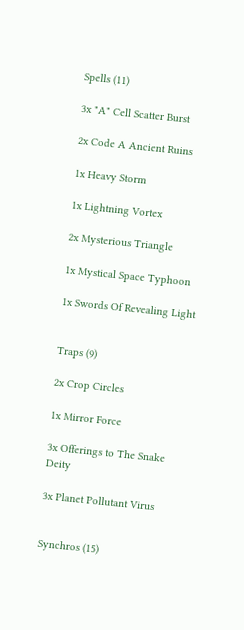Spells (11)

3x "A" Cell Scatter Burst

2x Code A Ancient Ruins

1x Heavy Storm

1x Lightning Vortex

2x Mysterious Triangle

1x Mystical Space Typhoon

1x Swords Of Revealing Light


Traps (9)

2x Crop Circles

1x Mirror Force

3x Offerings to The Snake Deity

3x Planet Pollutant Virus


Synchros (15)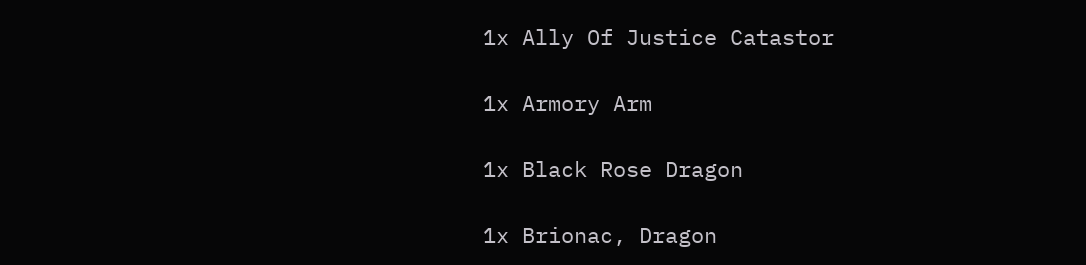1x Ally Of Justice Catastor

1x Armory Arm

1x Black Rose Dragon

1x Brionac, Dragon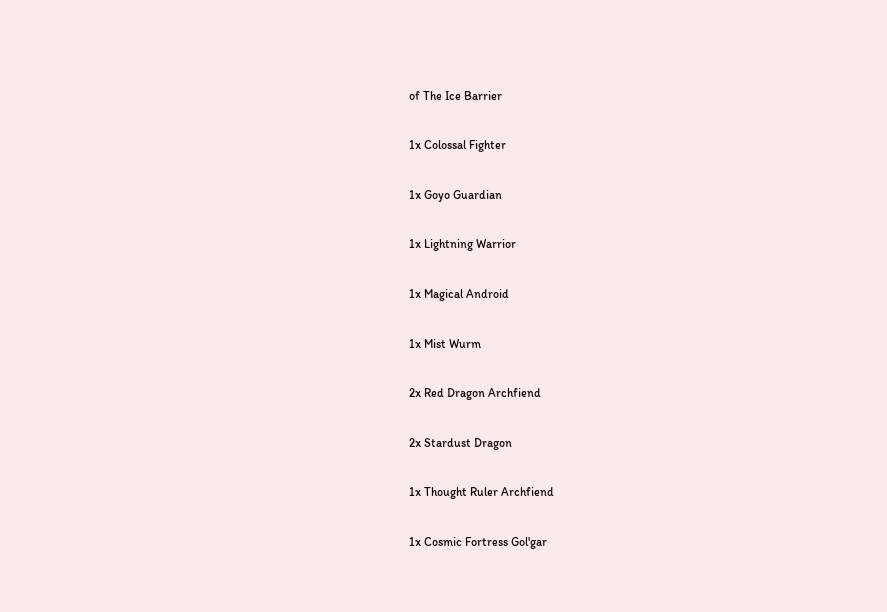of The Ice Barrier

1x Colossal Fighter

1x Goyo Guardian

1x Lightning Warrior

1x Magical Android

1x Mist Wurm

2x Red Dragon Archfiend

2x Stardust Dragon

1x Thought Ruler Archfiend

1x Cosmic Fortress Gol'gar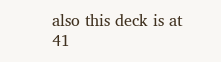also this deck is at 41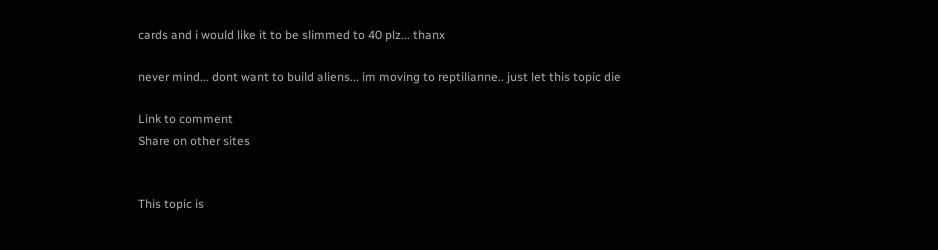cards and i would like it to be slimmed to 40 plz... thanx

never mind... dont want to build aliens... im moving to reptilianne.. just let this topic die

Link to comment
Share on other sites


This topic is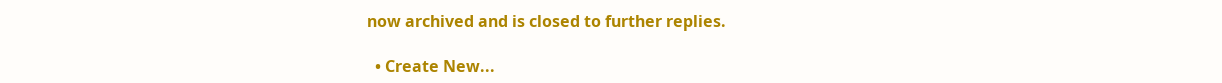now archived and is closed to further replies.

  • Create New...